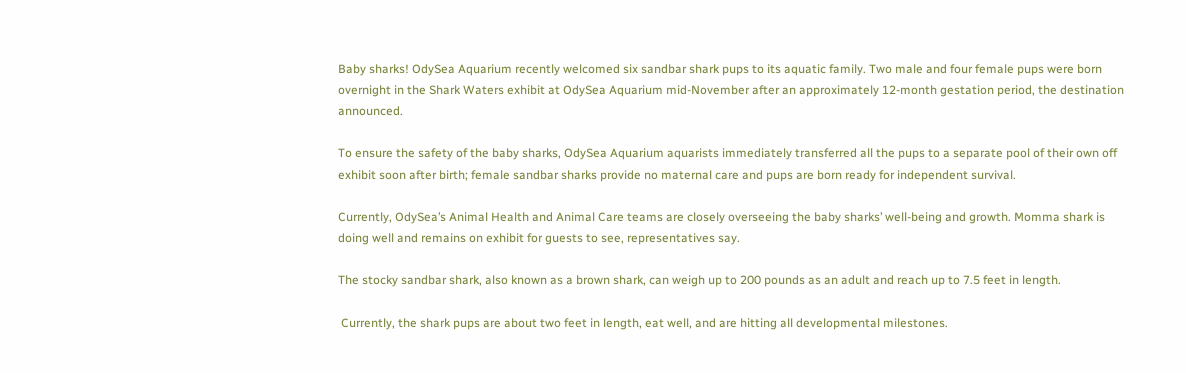Baby sharks! OdySea Aquarium recently welcomed six sandbar shark pups to its aquatic family. Two male and four female pups were born overnight in the Shark Waters exhibit at OdySea Aquarium mid-November after an approximately 12-month gestation period, the destination announced.

To ensure the safety of the baby sharks, OdySea Aquarium aquarists immediately transferred all the pups to a separate pool of their own off exhibit soon after birth; female sandbar sharks provide no maternal care and pups are born ready for independent survival.

Currently, OdySea’s Animal Health and Animal Care teams are closely overseeing the baby sharks’ well-being and growth. Momma shark is doing well and remains on exhibit for guests to see, representatives say.

The stocky sandbar shark, also known as a brown shark, can weigh up to 200 pounds as an adult and reach up to 7.5 feet in length.

 Currently, the shark pups are about two feet in length, eat well, and are hitting all developmental milestones.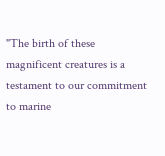"The birth of these magnificent creatures is a testament to our commitment to marine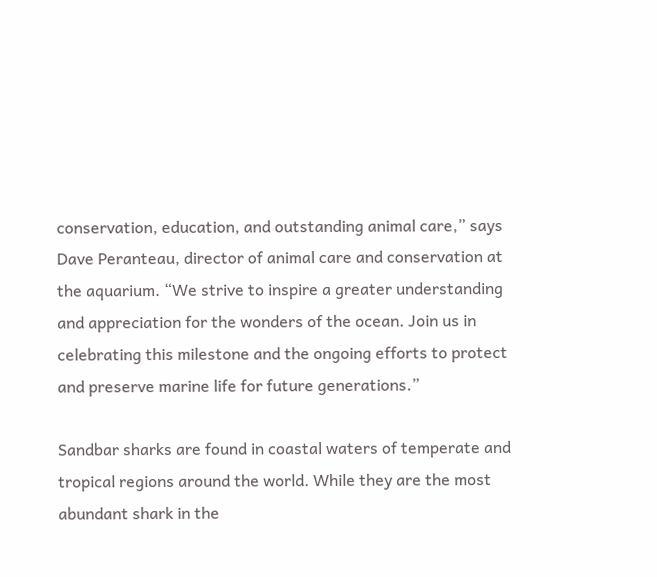conservation, education, and outstanding animal care,” says Dave Peranteau, director of animal care and conservation at the aquarium. “We strive to inspire a greater understanding and appreciation for the wonders of the ocean. Join us in celebrating this milestone and the ongoing efforts to protect and preserve marine life for future generations.”

Sandbar sharks are found in coastal waters of temperate and tropical regions around the world. While they are the most abundant shark in the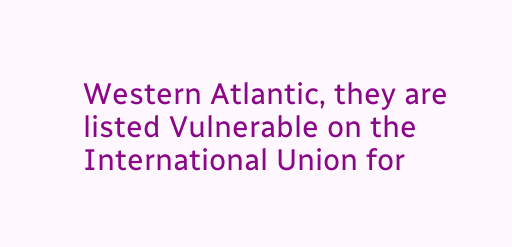Western Atlantic, they are listed Vulnerable on the International Union for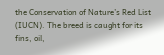the Conservation of Nature’s Red List (IUCN). The breed is caught for its fins, oil,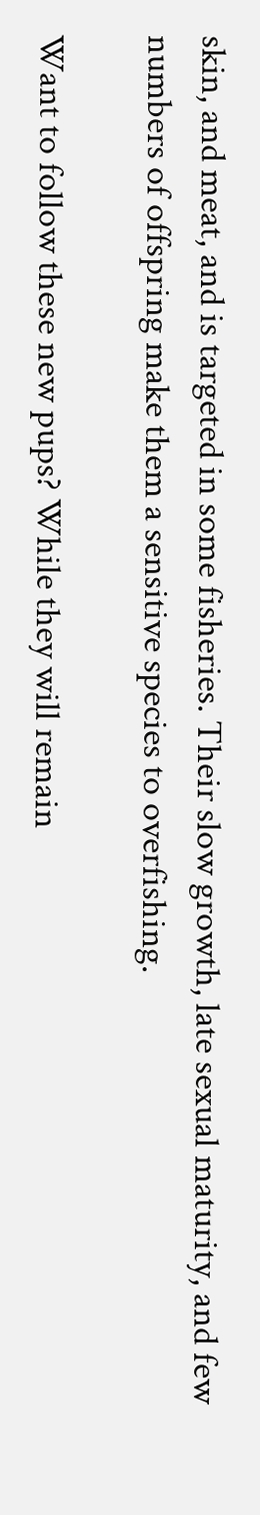skin, and meat, and is targeted in some fisheries. Their slow growth, late sexual maturity, and few numbers of offspring make them a sensitive species to overfishing.

Want to follow these new pups? While they will remain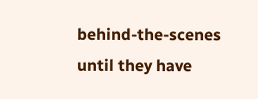behind-the-scenes until they have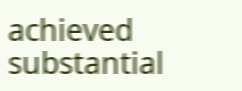achieved substantial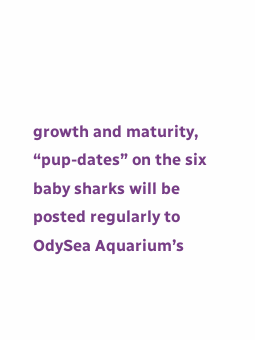growth and maturity, “pup-dates” on the six baby sharks will be posted regularly to OdySea Aquarium’s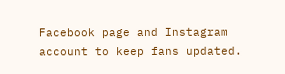Facebook page and Instagram account to keep fans updated.